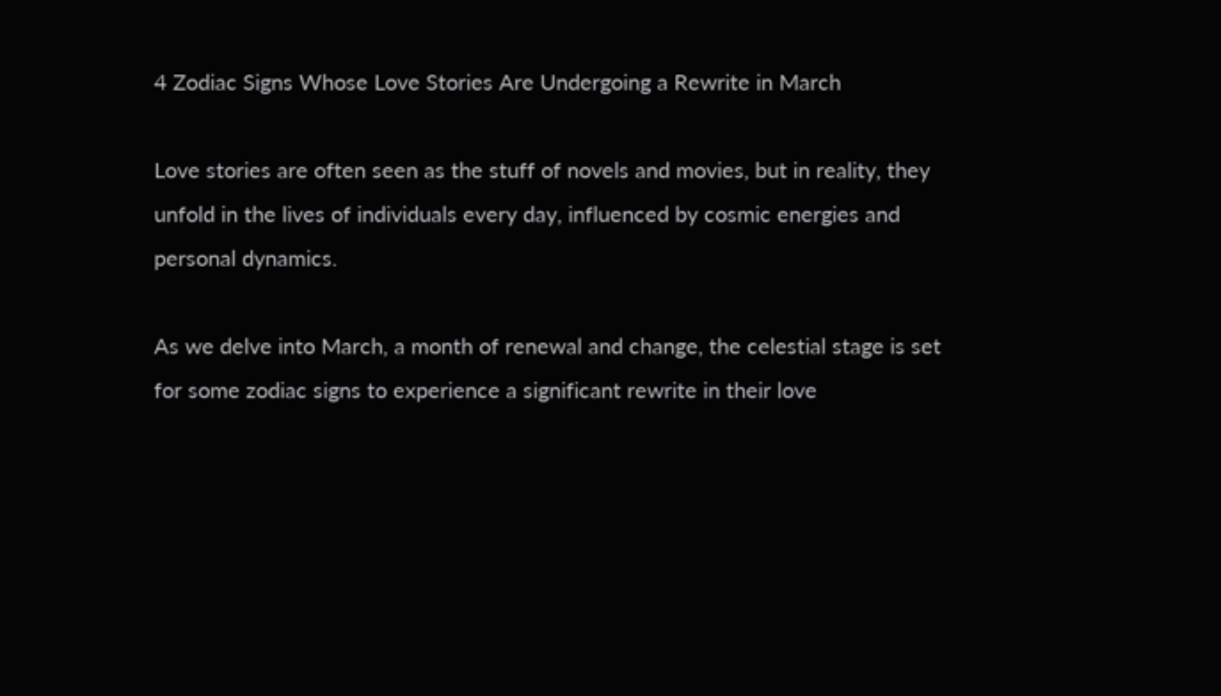4 Zodiac Signs Whose Love Stories Are Undergoing a Rewrite in March

Love stories are often seen as the stuff of novels and movies, but in reality, they unfold in the lives of individuals every day, influenced by cosmic energies and personal dynamics.

As we delve into March, a month of renewal and change, the celestial stage is set for some zodiac signs to experience a significant rewrite in their love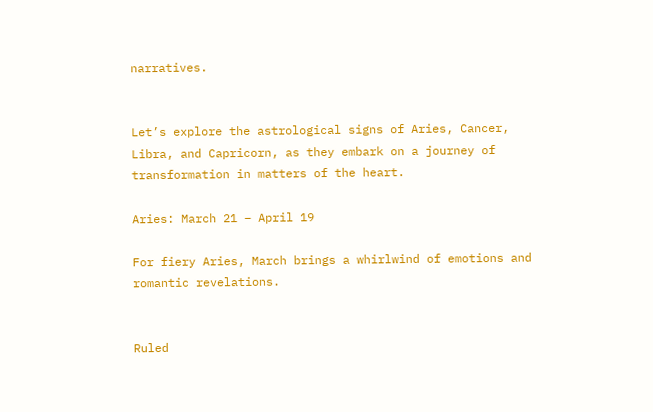narratives.


Let’s explore the astrological signs of Aries, Cancer, Libra, and Capricorn, as they embark on a journey of transformation in matters of the heart.

Aries: March 21 – April 19

For fiery Aries, March brings a whirlwind of emotions and romantic revelations.


Ruled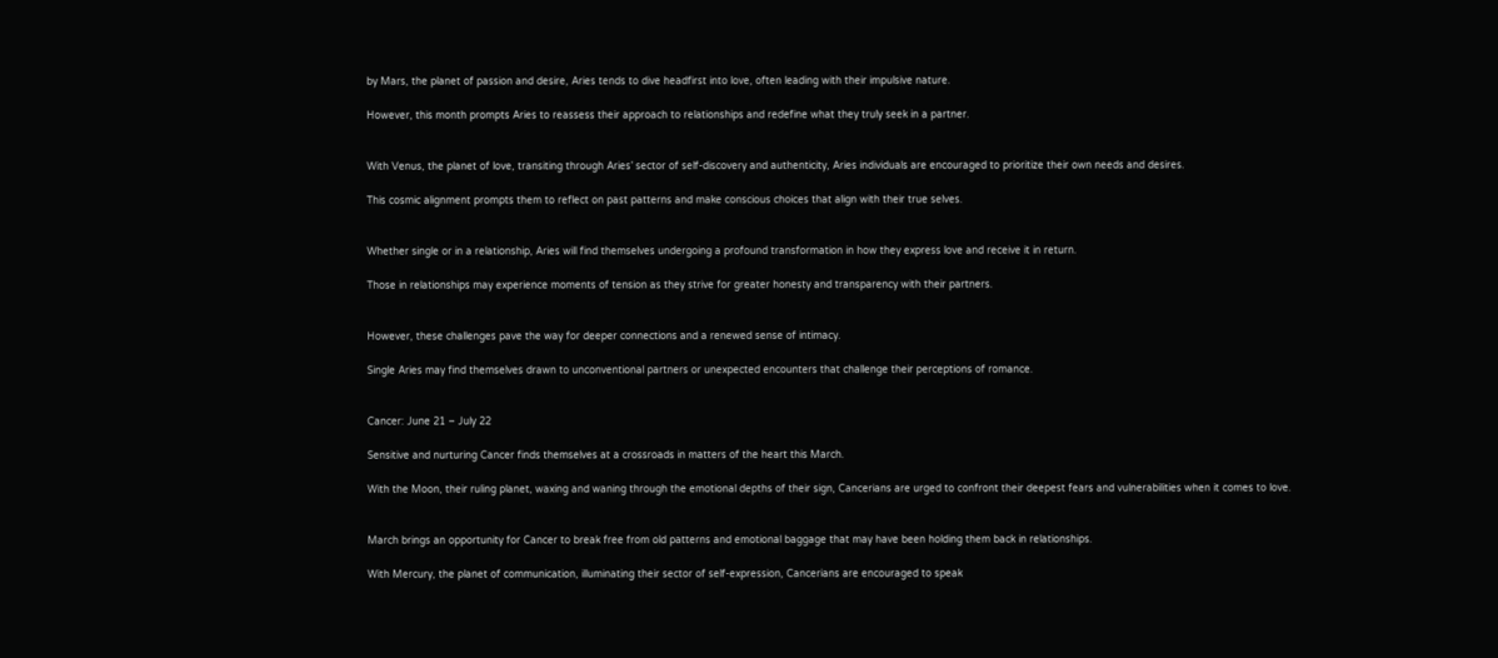by Mars, the planet of passion and desire, Aries tends to dive headfirst into love, often leading with their impulsive nature.

However, this month prompts Aries to reassess their approach to relationships and redefine what they truly seek in a partner.


With Venus, the planet of love, transiting through Aries’ sector of self-discovery and authenticity, Aries individuals are encouraged to prioritize their own needs and desires.

This cosmic alignment prompts them to reflect on past patterns and make conscious choices that align with their true selves.


Whether single or in a relationship, Aries will find themselves undergoing a profound transformation in how they express love and receive it in return.

Those in relationships may experience moments of tension as they strive for greater honesty and transparency with their partners.


However, these challenges pave the way for deeper connections and a renewed sense of intimacy.

Single Aries may find themselves drawn to unconventional partners or unexpected encounters that challenge their perceptions of romance.


Cancer: June 21 – July 22

Sensitive and nurturing Cancer finds themselves at a crossroads in matters of the heart this March.

With the Moon, their ruling planet, waxing and waning through the emotional depths of their sign, Cancerians are urged to confront their deepest fears and vulnerabilities when it comes to love.


March brings an opportunity for Cancer to break free from old patterns and emotional baggage that may have been holding them back in relationships.

With Mercury, the planet of communication, illuminating their sector of self-expression, Cancerians are encouraged to speak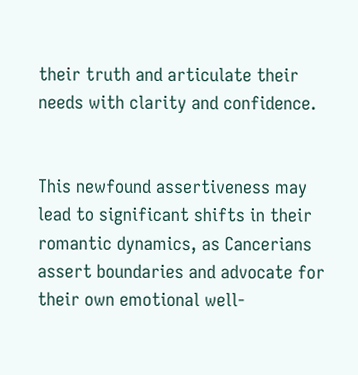their truth and articulate their needs with clarity and confidence.


This newfound assertiveness may lead to significant shifts in their romantic dynamics, as Cancerians assert boundaries and advocate for their own emotional well-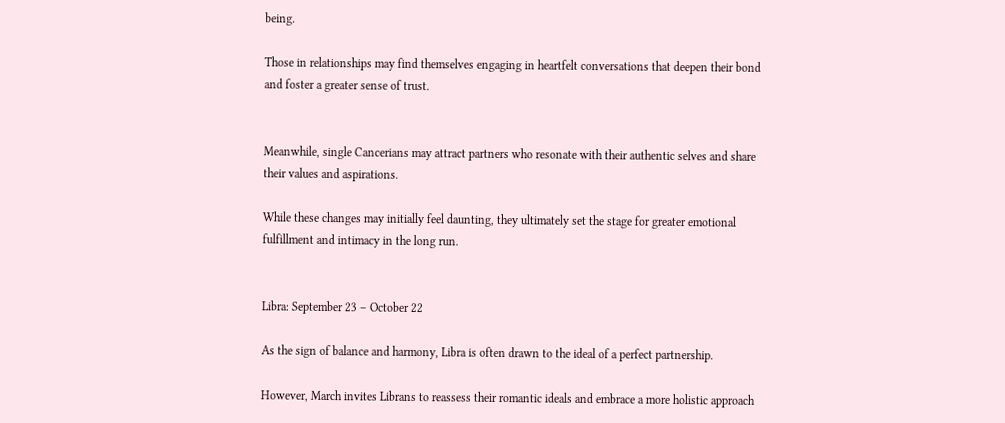being.

Those in relationships may find themselves engaging in heartfelt conversations that deepen their bond and foster a greater sense of trust.


Meanwhile, single Cancerians may attract partners who resonate with their authentic selves and share their values and aspirations.

While these changes may initially feel daunting, they ultimately set the stage for greater emotional fulfillment and intimacy in the long run.


Libra: September 23 – October 22

As the sign of balance and harmony, Libra is often drawn to the ideal of a perfect partnership.

However, March invites Librans to reassess their romantic ideals and embrace a more holistic approach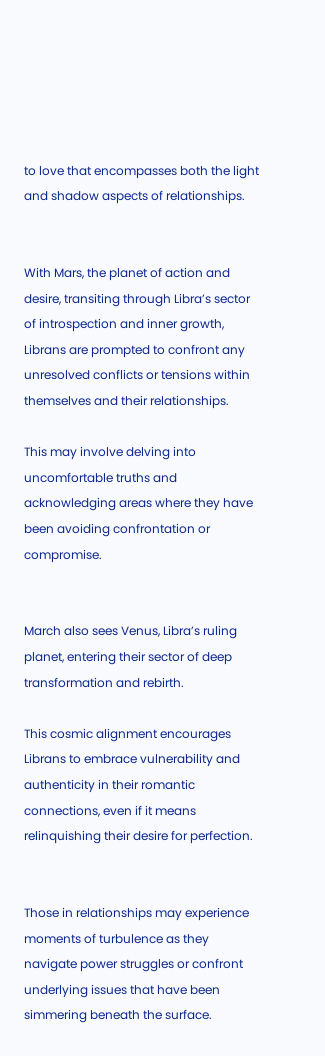to love that encompasses both the light and shadow aspects of relationships.


With Mars, the planet of action and desire, transiting through Libra’s sector of introspection and inner growth, Librans are prompted to confront any unresolved conflicts or tensions within themselves and their relationships.

This may involve delving into uncomfortable truths and acknowledging areas where they have been avoiding confrontation or compromise.


March also sees Venus, Libra’s ruling planet, entering their sector of deep transformation and rebirth.

This cosmic alignment encourages Librans to embrace vulnerability and authenticity in their romantic connections, even if it means relinquishing their desire for perfection.


Those in relationships may experience moments of turbulence as they navigate power struggles or confront underlying issues that have been simmering beneath the surface.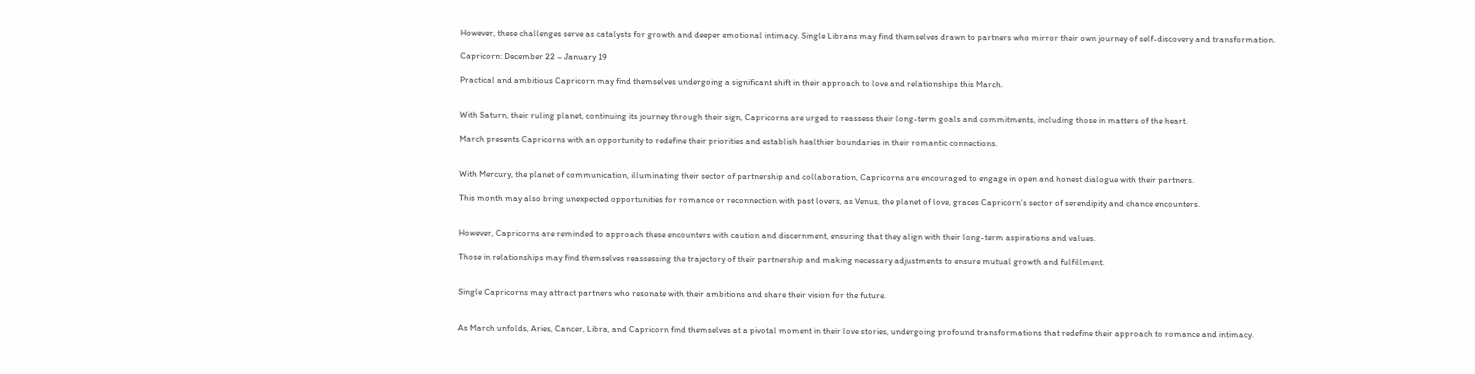However, these challenges serve as catalysts for growth and deeper emotional intimacy. Single Librans may find themselves drawn to partners who mirror their own journey of self-discovery and transformation.

Capricorn: December 22 – January 19

Practical and ambitious Capricorn may find themselves undergoing a significant shift in their approach to love and relationships this March.


With Saturn, their ruling planet, continuing its journey through their sign, Capricorns are urged to reassess their long-term goals and commitments, including those in matters of the heart.

March presents Capricorns with an opportunity to redefine their priorities and establish healthier boundaries in their romantic connections.


With Mercury, the planet of communication, illuminating their sector of partnership and collaboration, Capricorns are encouraged to engage in open and honest dialogue with their partners.

This month may also bring unexpected opportunities for romance or reconnection with past lovers, as Venus, the planet of love, graces Capricorn’s sector of serendipity and chance encounters.


However, Capricorns are reminded to approach these encounters with caution and discernment, ensuring that they align with their long-term aspirations and values.

Those in relationships may find themselves reassessing the trajectory of their partnership and making necessary adjustments to ensure mutual growth and fulfillment.


Single Capricorns may attract partners who resonate with their ambitions and share their vision for the future.


As March unfolds, Aries, Cancer, Libra, and Capricorn find themselves at a pivotal moment in their love stories, undergoing profound transformations that redefine their approach to romance and intimacy.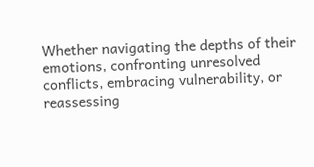Whether navigating the depths of their emotions, confronting unresolved conflicts, embracing vulnerability, or reassessing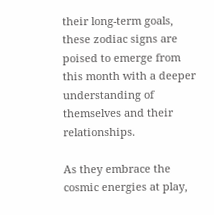their long-term goals, these zodiac signs are poised to emerge from this month with a deeper understanding of themselves and their relationships.

As they embrace the cosmic energies at play,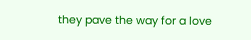they pave the way for a love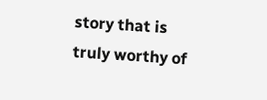story that is truly worthy of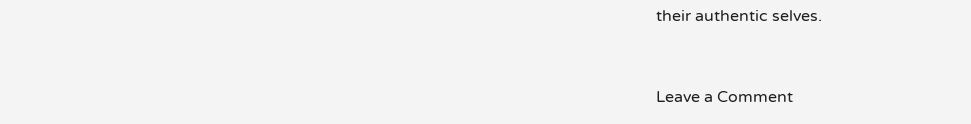their authentic selves.


Leave a Comment